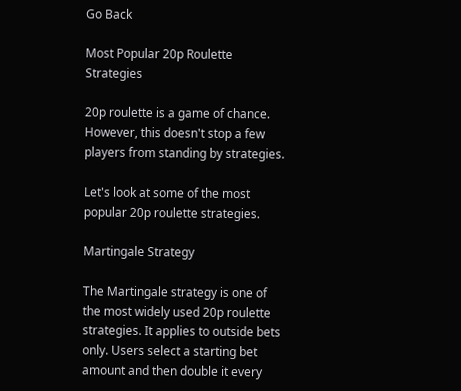Go Back

Most Popular 20p Roulette Strategies

20p roulette is a game of chance. However, this doesn't stop a few players from standing by strategies.

Let's look at some of the most popular 20p roulette strategies.

Martingale Strategy

The Martingale strategy is one of the most widely used 20p roulette strategies. It applies to outside bets only. Users select a starting bet amount and then double it every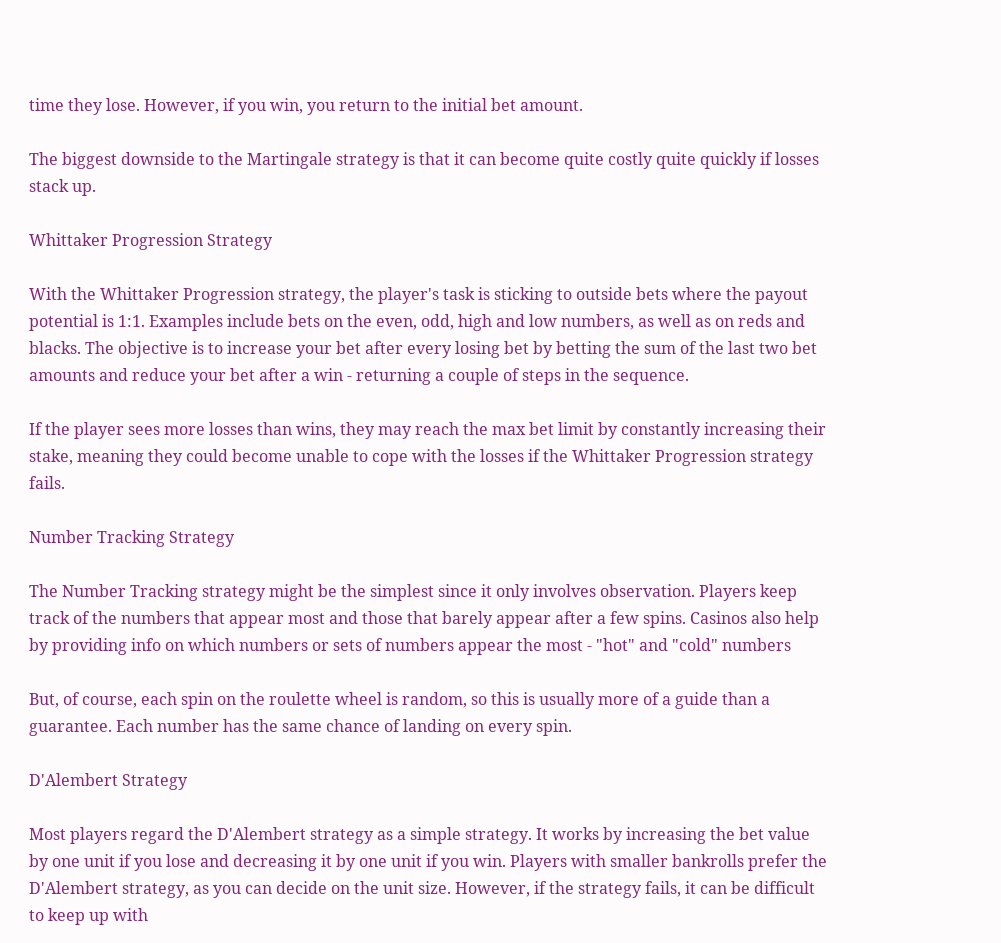time they lose. However, if you win, you return to the initial bet amount.

The biggest downside to the Martingale strategy is that it can become quite costly quite quickly if losses stack up.

Whittaker Progression Strategy

With the Whittaker Progression strategy, the player's task is sticking to outside bets where the payout potential is 1:1. Examples include bets on the even, odd, high and low numbers, as well as on reds and blacks. The objective is to increase your bet after every losing bet by betting the sum of the last two bet amounts and reduce your bet after a win - returning a couple of steps in the sequence.

If the player sees more losses than wins, they may reach the max bet limit by constantly increasing their stake, meaning they could become unable to cope with the losses if the Whittaker Progression strategy fails.

Number Tracking Strategy

The Number Tracking strategy might be the simplest since it only involves observation. Players keep track of the numbers that appear most and those that barely appear after a few spins. Casinos also help by providing info on which numbers or sets of numbers appear the most - "hot" and "cold" numbers

But, of course, each spin on the roulette wheel is random, so this is usually more of a guide than a guarantee. Each number has the same chance of landing on every spin.

D'Alembert Strategy

Most players regard the D'Alembert strategy as a simple strategy. It works by increasing the bet value by one unit if you lose and decreasing it by one unit if you win. Players with smaller bankrolls prefer the D'Alembert strategy, as you can decide on the unit size. However, if the strategy fails, it can be difficult to keep up with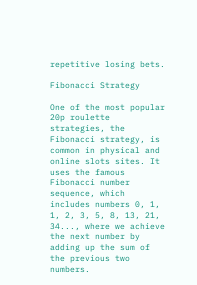repetitive losing bets.

Fibonacci Strategy

One of the most popular 20p roulette strategies, the Fibonacci strategy, is common in physical and online slots sites. It uses the famous Fibonacci number sequence, which includes numbers 0, 1, 1, 2, 3, 5, 8, 13, 21, 34..., where we achieve the next number by adding up the sum of the previous two numbers.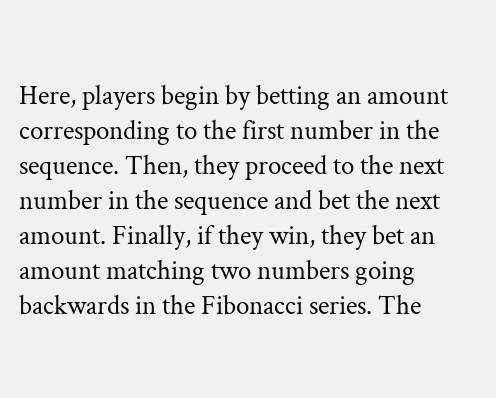Here, players begin by betting an amount corresponding to the first number in the sequence. Then, they proceed to the next number in the sequence and bet the next amount. Finally, if they win, they bet an amount matching two numbers going backwards in the Fibonacci series. The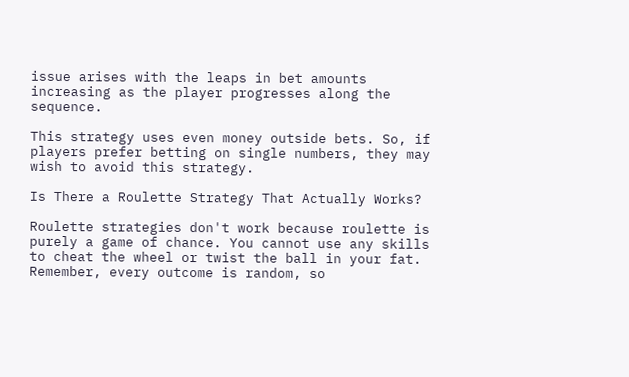issue arises with the leaps in bet amounts increasing as the player progresses along the sequence.

This strategy uses even money outside bets. So, if players prefer betting on single numbers, they may wish to avoid this strategy.

Is There a Roulette Strategy That Actually Works?

Roulette strategies don't work because roulette is purely a game of chance. You cannot use any skills to cheat the wheel or twist the ball in your fat. Remember, every outcome is random, so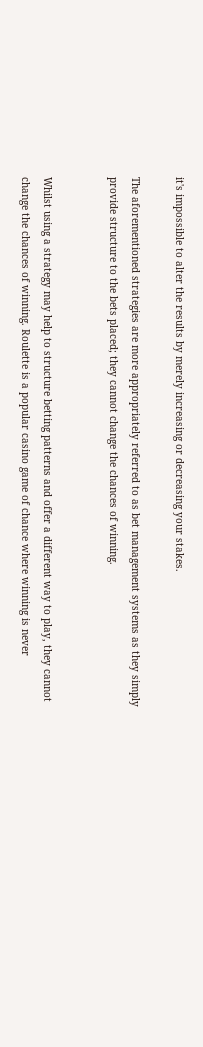it's impossible to alter the results by merely increasing or decreasing your stakes.

The aforementioned strategies are more appropriately referred to as bet management systems as they simply provide structure to the bets placed; they cannot change the chances of winning.


Whilst using a strategy may help to structure betting patterns and offer a different way to play, they cannot change the chances of winning. Roulette is a popular casino game of chance where winning is never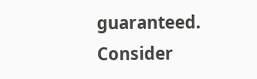guaranteed. Consider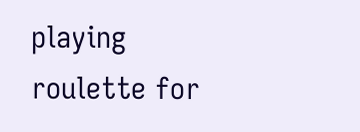playing roulette for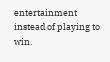entertainment instead of playing to win.